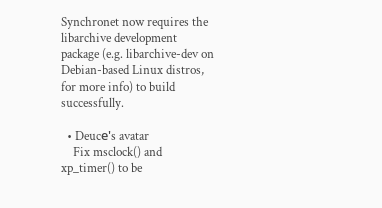Synchronet now requires the libarchive development package (e.g. libarchive-dev on Debian-based Linux distros, for more info) to build successfully.

  • Deucе's avatar
    Fix msclock() and xp_timer() to be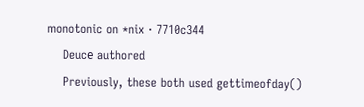monotonic on *nix · 7710c344
    Deucе authored
    Previously, these both used gettimeofday()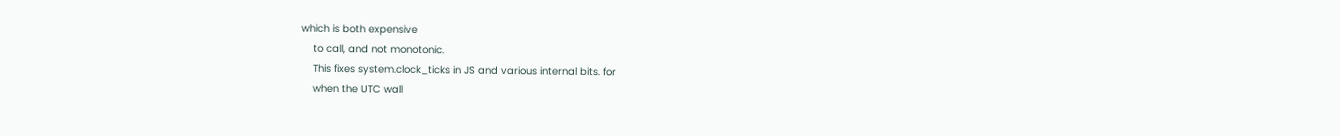which is both expensive
    to call, and not monotonic.
    This fixes system.clock_ticks in JS and various internal bits. for
    when the UTC wall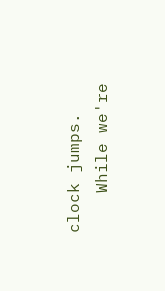clock jumps.
    While we're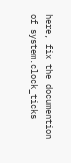here, fix the documention of system.clock_ticks